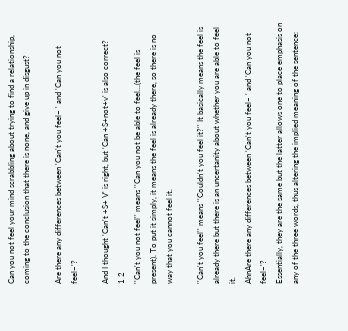Can you not feel your mind scrabbling about trying to find a relationship, coming to the conclusion that there is none, and give up in disgust?

Are there any differences between 'Can't you feel~ ' and 'Can you not feel~'?

And I thought 'Can't +S+ V' is right, but 'Can +S+not+v' is also correct?
1 2
''Can't you not feel'' means ''Can you not be able to feel...(the feel is present). To put it simply, it means the feel is already there, so there is no way that you cannot feel it.

''Can't you feel'' means ''Couldn't you feel it?'' It basically means the feel is already there but there is an uncertanity about whether you are able to feel it.
AhnAre there any differences between 'Can't you feel~ ' and 'Can you not feel~'?
Essentially, they are the same but the latter allows one to place emphasis on any of the three words, thus altering the implied meaning of the sentence: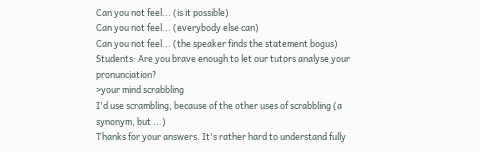Can you not feel... (is it possible)
Can you not feel... (everybody else can)
Can you not feel... (the speaker finds the statement bogus)
Students: Are you brave enough to let our tutors analyse your pronunciation?
>your mind scrabbling
I'd use scrambling, because of the other uses of scrabbling (a synonym, but ...)
Thanks for your answers. It's rather hard to understand fully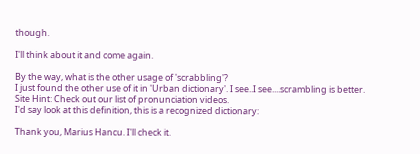though.

I'll think about it and come again.

By the way, what is the other usage of 'scrabbling'?
I just found the other use of it in 'Urban dictionary'. I see..I see....scrambling is better.
Site Hint: Check out our list of pronunciation videos.
I'd say look at this definition, this is a recognized dictionary:

Thank you, Marius Hancu. I'll check it.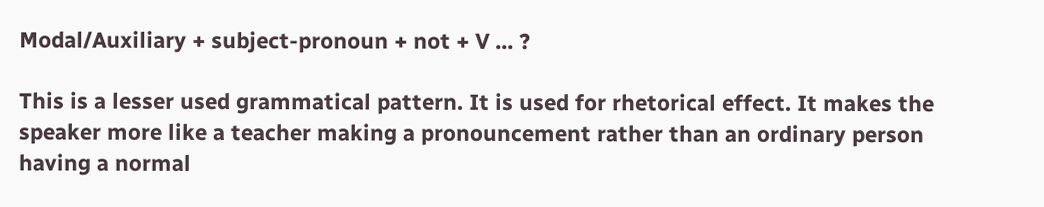Modal/Auxiliary + subject-pronoun + not + V ... ?

This is a lesser used grammatical pattern. It is used for rhetorical effect. It makes the speaker more like a teacher making a pronouncement rather than an ordinary person having a normal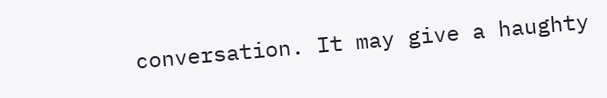conversation. It may give a haughty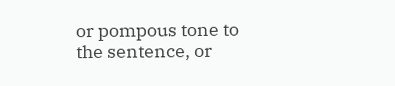or pompous tone to the sentence, or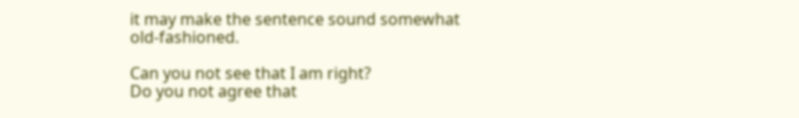it may make the sentence sound somewhat old-fashioned.

Can you not see that I am right?
Do you not agree that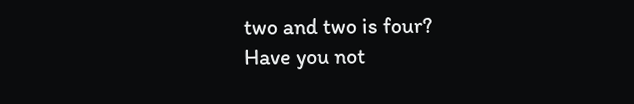two and two is four?
Have you not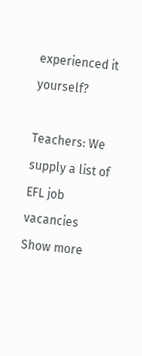experienced it yourself?

Teachers: We supply a list of EFL job vacancies
Show more